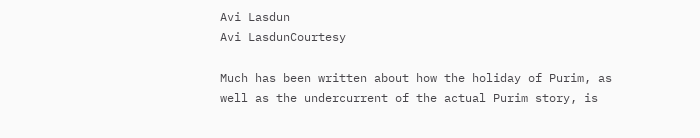Avi Lasdun
Avi LasdunCourtesy

Much has been written about how the holiday of Purim, as well as the undercurrent of the actual Purim story, is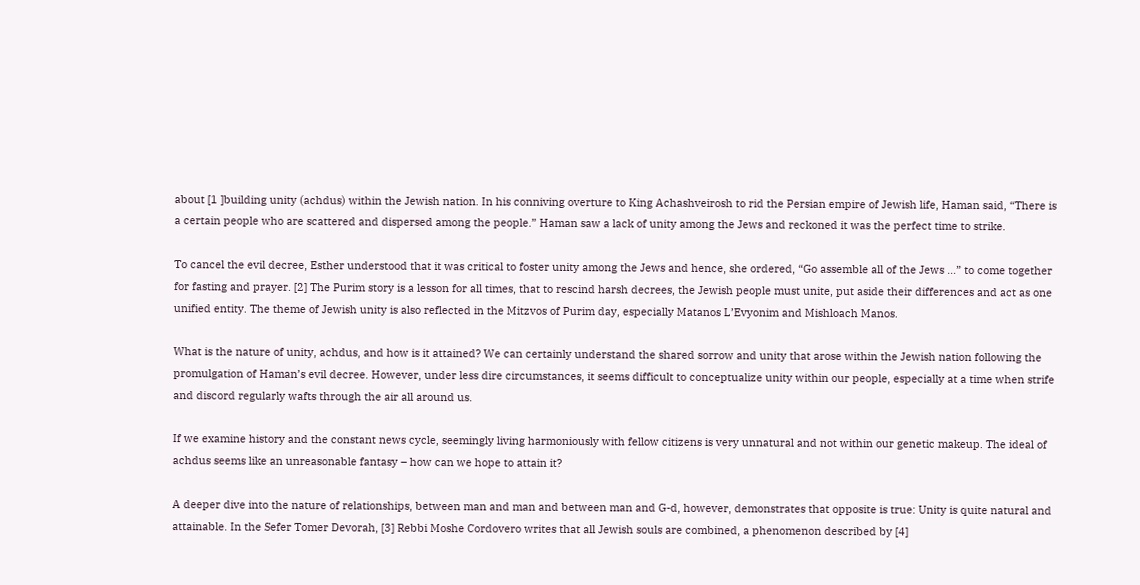about [1 ]building unity (achdus) within the Jewish nation. In his conniving overture to King Achashveirosh to rid the Persian empire of Jewish life, Haman said, “There is a certain people who are scattered and dispersed among the people.” Haman saw a lack of unity among the Jews and reckoned it was the perfect time to strike.

To cancel the evil decree, Esther understood that it was critical to foster unity among the Jews and hence, she ordered, “Go assemble all of the Jews …” to come together for fasting and prayer. [2] The Purim story is a lesson for all times, that to rescind harsh decrees, the Jewish people must unite, put aside their differences and act as one unified entity. The theme of Jewish unity is also reflected in the Mitzvos of Purim day, especially Matanos L’Evyonim and Mishloach Manos.

What is the nature of unity, achdus, and how is it attained? We can certainly understand the shared sorrow and unity that arose within the Jewish nation following the promulgation of Haman’s evil decree. However, under less dire circumstances, it seems difficult to conceptualize unity within our people, especially at a time when strife and discord regularly wafts through the air all around us.

If we examine history and the constant news cycle, seemingly living harmoniously with fellow citizens is very unnatural and not within our genetic makeup. The ideal of achdus seems like an unreasonable fantasy – how can we hope to attain it?

A deeper dive into the nature of relationships, between man and man and between man and G-d, however, demonstrates that opposite is true: Unity is quite natural and attainable. In the Sefer Tomer Devorah, [3] Rebbi Moshe Cordovero writes that all Jewish souls are combined, a phenomenon described by [4]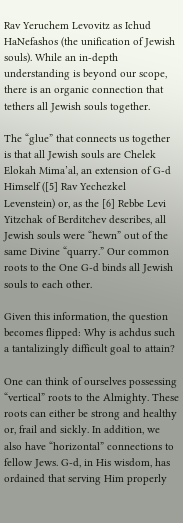Rav Yeruchem Levovitz as Ichud HaNefashos (the unification of Jewish souls). While an in-depth understanding is beyond our scope, there is an organic connection that tethers all Jewish souls together.

The “glue” that connects us together is that all Jewish souls are Chelek Elokah Mima’al, an extension of G-d Himself ([5] Rav Yechezkel Levenstein) or, as the [6] Rebbe Levi Yitzchak of Berditchev describes, all Jewish souls were “hewn” out of the same Divine “quarry.” Our common roots to the One G-d binds all Jewish souls to each other.

Given this information, the question becomes flipped: Why is achdus such a tantalizingly difficult goal to attain?

One can think of ourselves possessing “vertical” roots to the Almighty. These roots can either be strong and healthy or, frail and sickly. In addition, we also have “horizontal” connections to fellow Jews. G-d, in His wisdom, has ordained that serving Him properly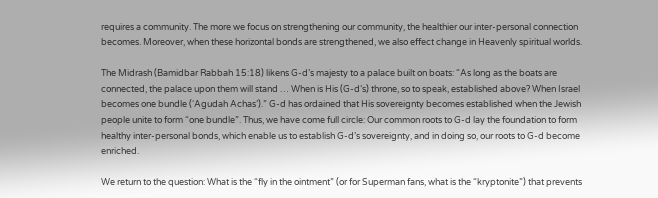requires a community. The more we focus on strengthening our community, the healthier our inter-personal connection becomes. Moreover, when these horizontal bonds are strengthened, we also effect change in Heavenly spiritual worlds.

The Midrash (Bamidbar Rabbah 15:18) likens G-d’s majesty to a palace built on boats: “As long as the boats are connected, the palace upon them will stand … When is His (G-d’s) throne, so to speak, established above? When Israel becomes one bundle (‘Agudah Achas’).” G-d has ordained that His sovereignty becomes established when the Jewish people unite to form “one bundle”. Thus, we have come full circle: Our common roots to G-d lay the foundation to form healthy inter-personal bonds, which enable us to establish G-d’s sovereignty, and in doing so, our roots to G-d become enriched.

We return to the question: What is the “fly in the ointment” (or for Superman fans, what is the “kryptonite”) that prevents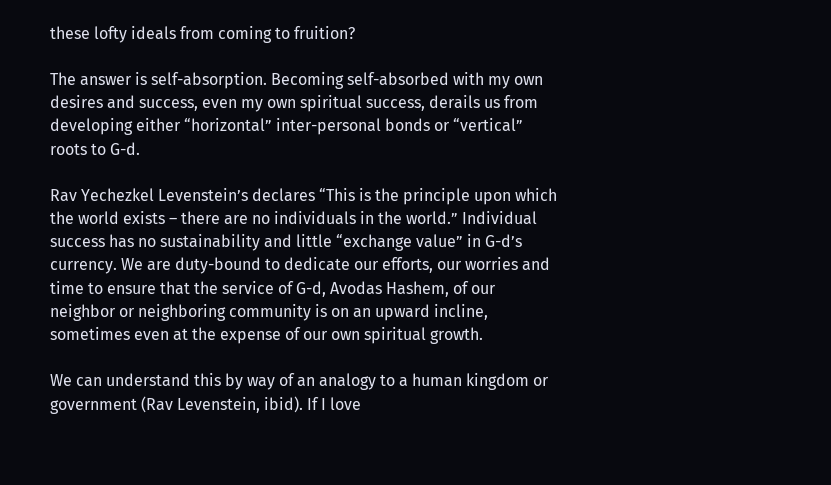these lofty ideals from coming to fruition?

The answer is self-absorption. Becoming self-absorbed with my own desires and success, even my own spiritual success, derails us from developing either “horizontal” inter-personal bonds or “vertical” roots to G-d.

Rav Yechezkel Levenstein’s declares “This is the principle upon which the world exists – there are no individuals in the world.” Individual success has no sustainability and little “exchange value” in G-d’s currency. We are duty-bound to dedicate our efforts, our worries and time to ensure that the service of G-d, Avodas Hashem, of our neighbor or neighboring community is on an upward incline, sometimes even at the expense of our own spiritual growth.

We can understand this by way of an analogy to a human kingdom or government (Rav Levenstein, ibid). If I love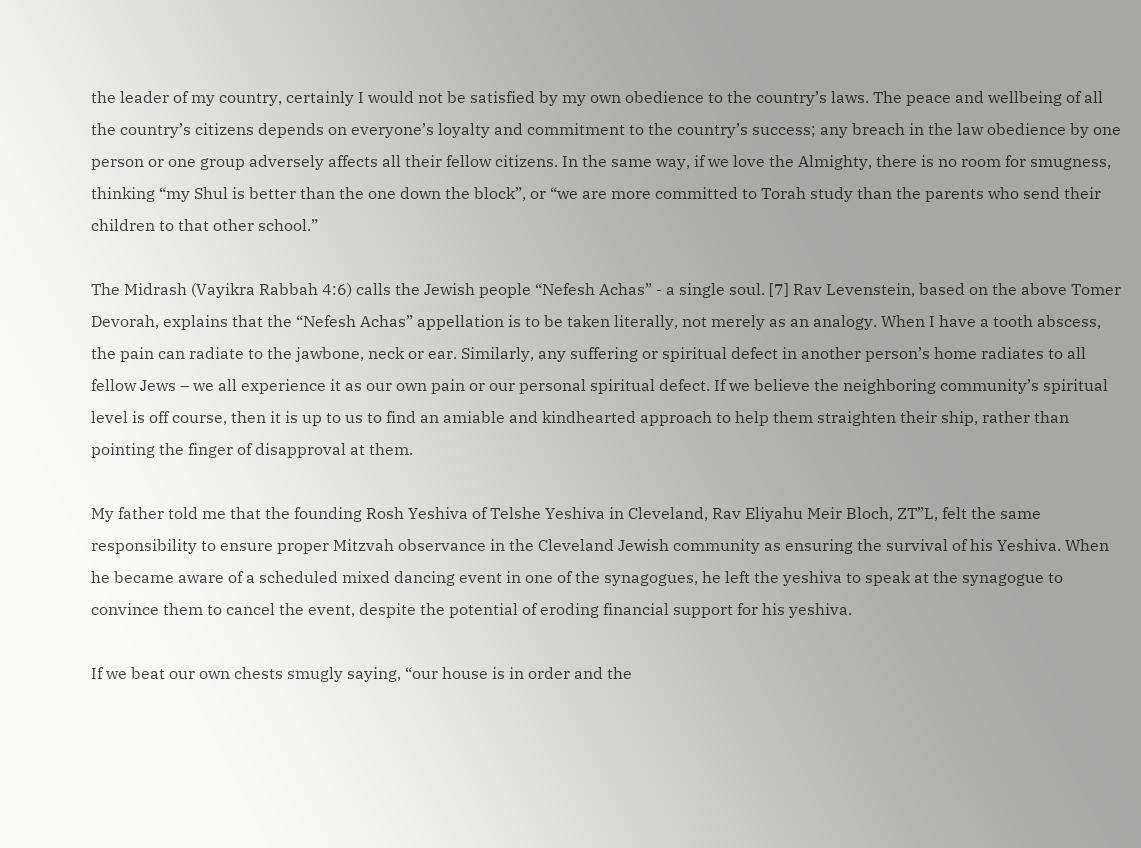the leader of my country, certainly I would not be satisfied by my own obedience to the country’s laws. The peace and wellbeing of all the country’s citizens depends on everyone’s loyalty and commitment to the country’s success; any breach in the law obedience by one person or one group adversely affects all their fellow citizens. In the same way, if we love the Almighty, there is no room for smugness, thinking “my Shul is better than the one down the block”, or “we are more committed to Torah study than the parents who send their children to that other school.”

The Midrash (Vayikra Rabbah 4:6) calls the Jewish people “Nefesh Achas” - a single soul. [7] Rav Levenstein, based on the above Tomer Devorah, explains that the “Nefesh Achas” appellation is to be taken literally, not merely as an analogy. When I have a tooth abscess, the pain can radiate to the jawbone, neck or ear. Similarly, any suffering or spiritual defect in another person’s home radiates to all fellow Jews – we all experience it as our own pain or our personal spiritual defect. If we believe the neighboring community’s spiritual level is off course, then it is up to us to find an amiable and kindhearted approach to help them straighten their ship, rather than pointing the finger of disapproval at them.

My father told me that the founding Rosh Yeshiva of Telshe Yeshiva in Cleveland, Rav Eliyahu Meir Bloch, ZT”L, felt the same responsibility to ensure proper Mitzvah observance in the Cleveland Jewish community as ensuring the survival of his Yeshiva. When he became aware of a scheduled mixed dancing event in one of the synagogues, he left the yeshiva to speak at the synagogue to convince them to cancel the event, despite the potential of eroding financial support for his yeshiva.

If we beat our own chests smugly saying, “our house is in order and the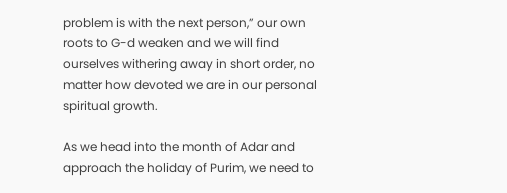problem is with the next person,” our own roots to G-d weaken and we will find ourselves withering away in short order, no matter how devoted we are in our personal spiritual growth.

As we head into the month of Adar and approach the holiday of Purim, we need to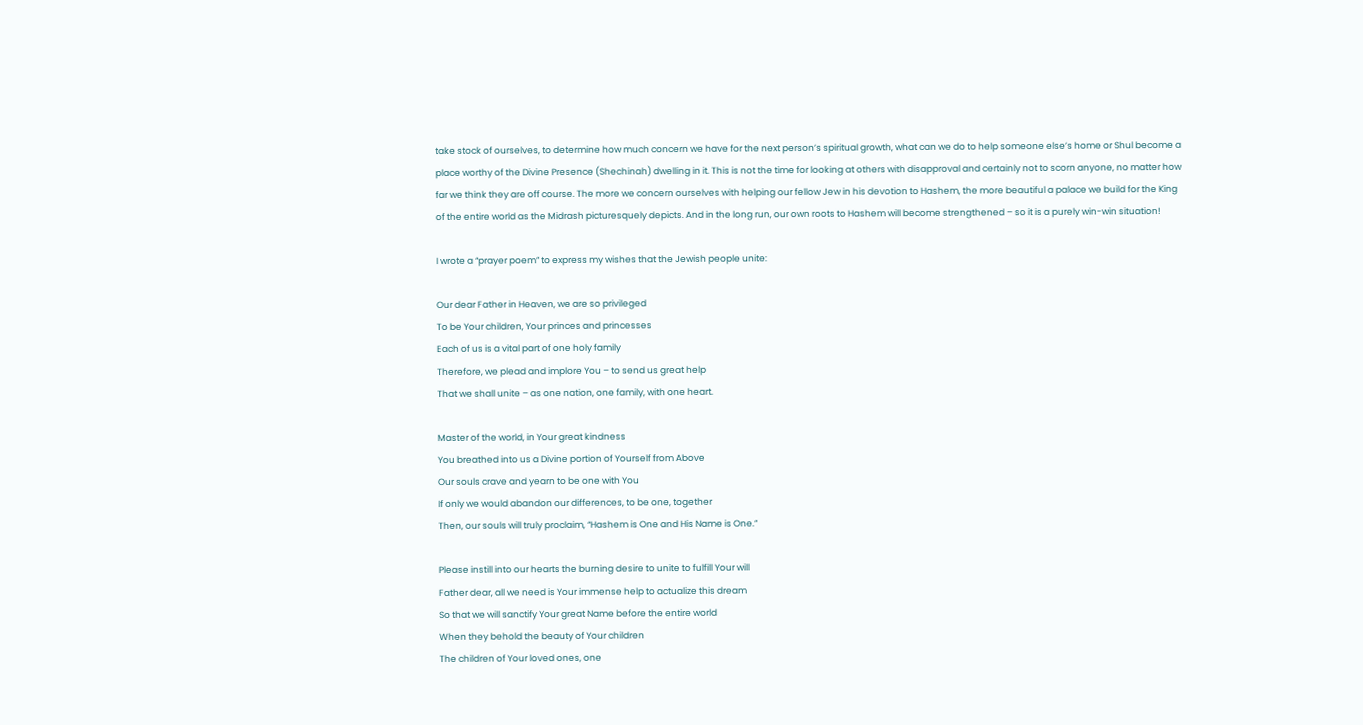take stock of ourselves, to determine how much concern we have for the next person’s spiritual growth, what can we do to help someone else’s home or Shul become a place worthy of the Divine Presence (Shechinah) dwelling in it. This is not the time for looking at others with disapproval and certainly not to scorn anyone, no matter how far we think they are off course. The more we concern ourselves with helping our fellow Jew in his devotion to Hashem, the more beautiful a palace we build for the King of the entire world as the Midrash picturesquely depicts. And in the long run, our own roots to Hashem will become strengthened – so it is a purely win-win situation!

I wrote a “prayer poem” to express my wishes that the Jewish people unite:

Our dear Father in Heaven, we are so privileged
To be Your children, Your princes and princesses
Each of us is a vital part of one holy family
Therefore, we plead and implore You – to send us great help
That we shall unite – as one nation, one family, with one heart.

Master of the world, in Your great kindness
You breathed into us a Divine portion of Yourself from Above
Our souls crave and yearn to be one with You
If only we would abandon our differences, to be one, together
Then, our souls will truly proclaim, “Hashem is One and His Name is One.”

Please instill into our hearts the burning desire to unite to fulfill Your will
Father dear, all we need is Your immense help to actualize this dream
So that we will sanctify Your great Name before the entire world
When they behold the beauty of Your children
The children of Your loved ones, one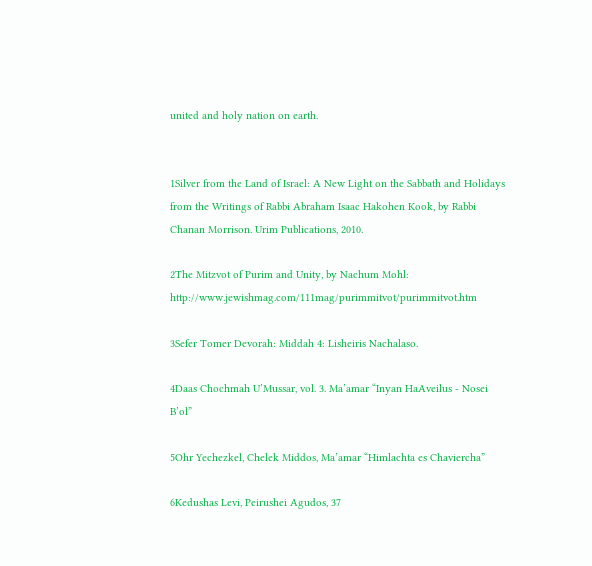united and holy nation on earth.


1Silver from the Land of Israel: A New Light on the Sabbath and Holidays from the Writings of Rabbi Abraham Isaac Hakohen Kook, by Rabbi Chanan Morrison. Urim Publications, 2010.

2The Mitzvot of Purim and Unity, by Nachum Mohl: http://www.jewishmag.com/111mag/purimmitvot/purimmitvot.htm

3Sefer Tomer Devorah: Middah 4: Lisheiris Nachalaso.

4Daas Chochmah U’Mussar, vol. 3. Ma’amar “Inyan HaAveilus - Nosei B’ol”

5Ohr Yechezkel, Chelek Middos, Ma’amar “Himlachta es Chaviercha”

6Kedushas Levi, Peirushei Agudos, 37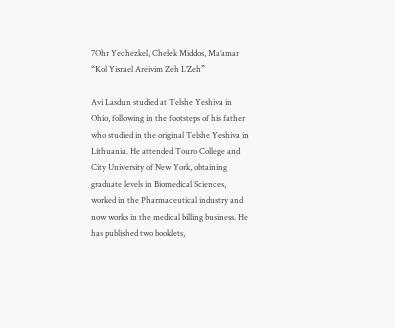7Ohr Yechezkel, Chelek Middos, Ma’amar “Kol Yisrael Areivim Zeh L’Zeh”

Avi Lasdun studied at Telshe Yeshiva in Ohio, following in the footsteps of his father who studied in the original Telshe Yeshiva in Lithuania. He attended Touro College and City University of New York, obtaining graduate levels in Biomedical Sciences, worked in the Pharmaceutical industry and now works in the medical billing business. He has published two booklets,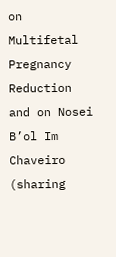on Multifetal Pregnancy Reduction and on Nosei B’ol Im Chaveiro (sharing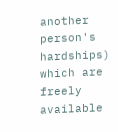another person's hardships) which are freely available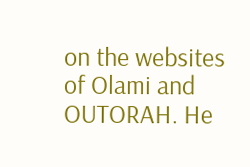on the websites of Olami and OUTORAH. He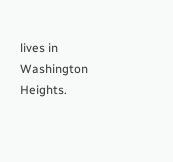lives in Washington Heights.